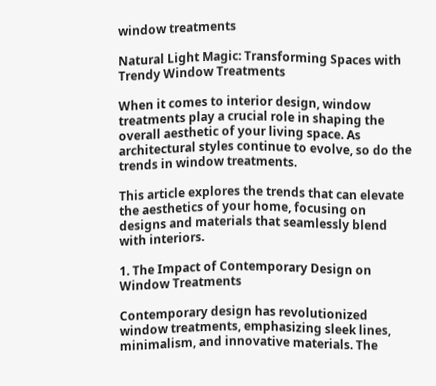window treatments

Natural Light Magic: Transforming Spaces with Trendy Window Treatments

When it comes to interior design, window treatments play a crucial role in shaping the overall aesthetic of your living space. As architectural styles continue to evolve, so do the trends in window treatments.

This article explores the trends that can elevate the aesthetics of your home, focusing on designs and materials that seamlessly blend with interiors.

1. The Impact of Contemporary Design on Window Treatments

Contemporary design has revolutionized window treatments, emphasizing sleek lines, minimalism, and innovative materials. The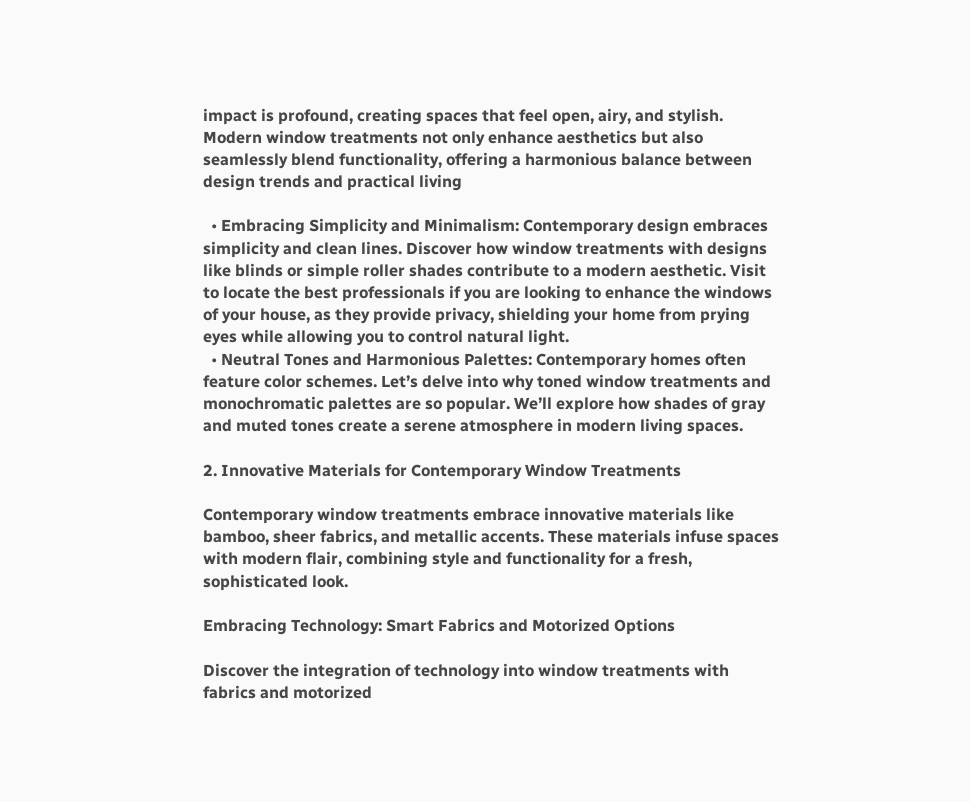impact is profound, creating spaces that feel open, airy, and stylish. Modern window treatments not only enhance aesthetics but also seamlessly blend functionality, offering a harmonious balance between design trends and practical living

  • Embracing Simplicity and Minimalism: Contemporary design embraces simplicity and clean lines. Discover how window treatments with designs like blinds or simple roller shades contribute to a modern aesthetic. Visit to locate the best professionals if you are looking to enhance the windows of your house, as they provide privacy, shielding your home from prying eyes while allowing you to control natural light.
  • Neutral Tones and Harmonious Palettes: Contemporary homes often feature color schemes. Let’s delve into why toned window treatments and monochromatic palettes are so popular. We’ll explore how shades of gray and muted tones create a serene atmosphere in modern living spaces.

2. Innovative Materials for Contemporary Window Treatments

Contemporary window treatments embrace innovative materials like bamboo, sheer fabrics, and metallic accents. These materials infuse spaces with modern flair, combining style and functionality for a fresh, sophisticated look.

Embracing Technology: Smart Fabrics and Motorized Options

Discover the integration of technology into window treatments with fabrics and motorized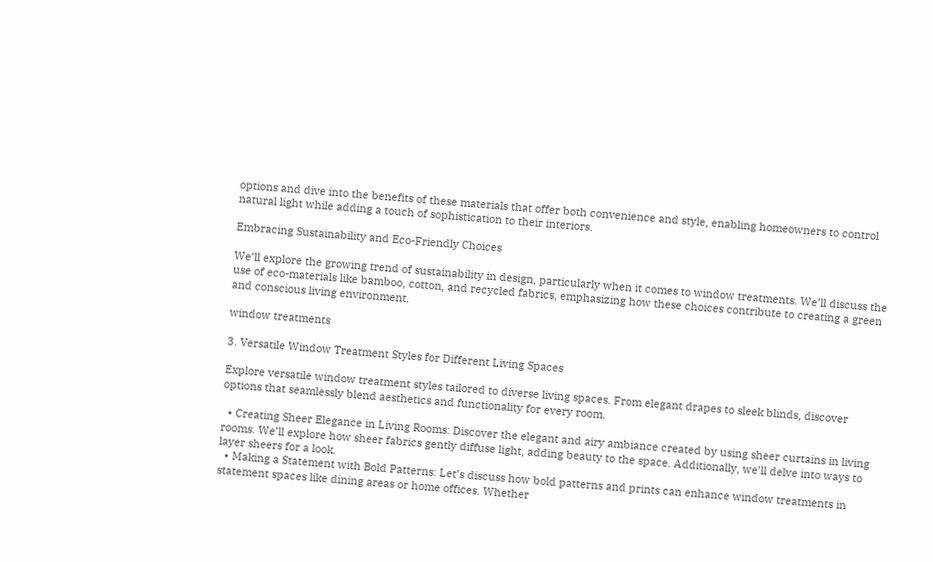options and dive into the benefits of these materials that offer both convenience and style, enabling homeowners to control natural light while adding a touch of sophistication to their interiors.

Embracing Sustainability and Eco-Friendly Choices

We’ll explore the growing trend of sustainability in design, particularly when it comes to window treatments. We’ll discuss the use of eco-materials like bamboo, cotton, and recycled fabrics, emphasizing how these choices contribute to creating a green and conscious living environment.

window treatments

3. Versatile Window Treatment Styles for Different Living Spaces

Explore versatile window treatment styles tailored to diverse living spaces. From elegant drapes to sleek blinds, discover options that seamlessly blend aesthetics and functionality for every room.

  • Creating Sheer Elegance in Living Rooms: Discover the elegant and airy ambiance created by using sheer curtains in living rooms. We’ll explore how sheer fabrics gently diffuse light, adding beauty to the space. Additionally, we’ll delve into ways to layer sheers for a look.
  • Making a Statement with Bold Patterns: Let’s discuss how bold patterns and prints can enhance window treatments in statement spaces like dining areas or home offices. Whether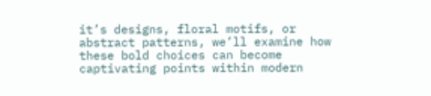it’s designs, floral motifs, or abstract patterns, we’ll examine how these bold choices can become captivating points within modern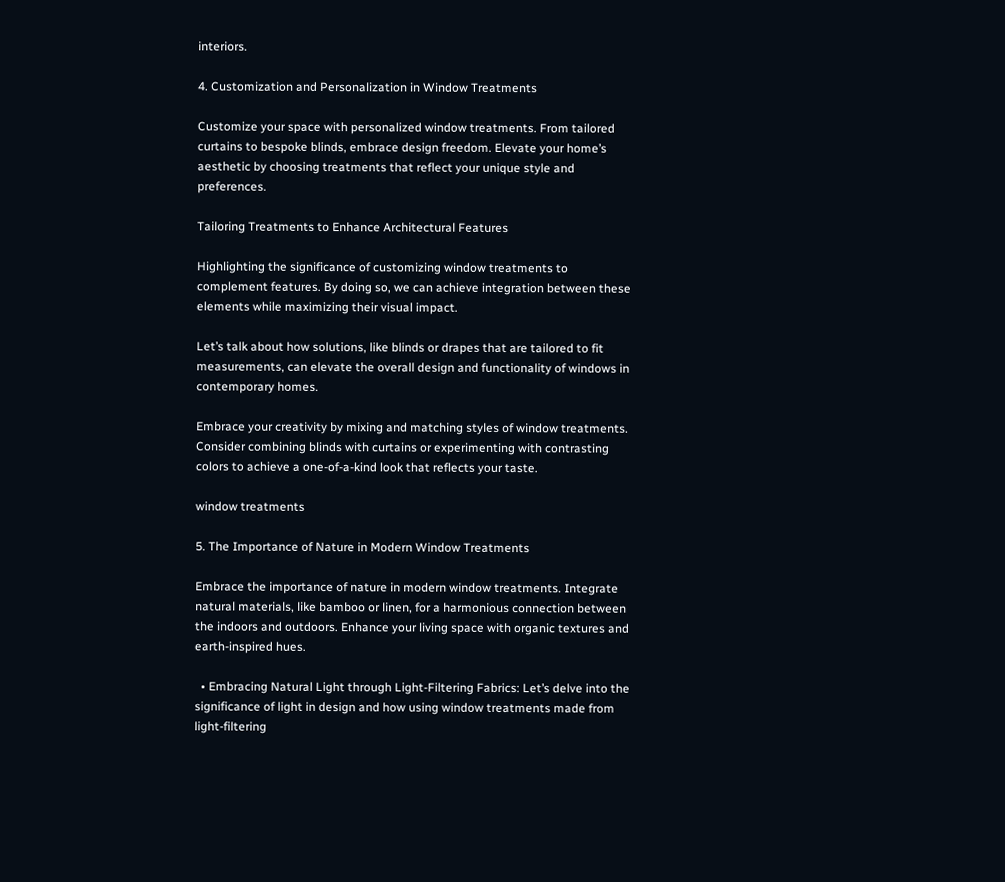interiors.

4. Customization and Personalization in Window Treatments

Customize your space with personalized window treatments. From tailored curtains to bespoke blinds, embrace design freedom. Elevate your home’s aesthetic by choosing treatments that reflect your unique style and preferences.

Tailoring Treatments to Enhance Architectural Features

Highlighting the significance of customizing window treatments to complement features. By doing so, we can achieve integration between these elements while maximizing their visual impact.

Let’s talk about how solutions, like blinds or drapes that are tailored to fit measurements, can elevate the overall design and functionality of windows in contemporary homes.

Embrace your creativity by mixing and matching styles of window treatments. Consider combining blinds with curtains or experimenting with contrasting colors to achieve a one-of-a-kind look that reflects your taste.

window treatments

5. The Importance of Nature in Modern Window Treatments

Embrace the importance of nature in modern window treatments. Integrate natural materials, like bamboo or linen, for a harmonious connection between the indoors and outdoors. Enhance your living space with organic textures and earth-inspired hues.

  • Embracing Natural Light through Light-Filtering Fabrics: Let’s delve into the significance of light in design and how using window treatments made from light-filtering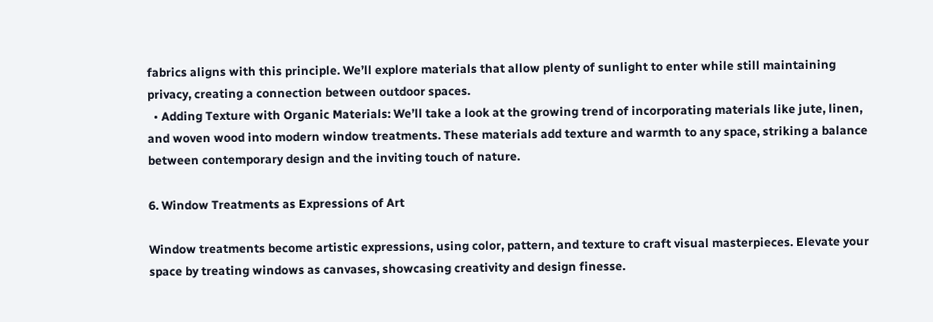fabrics aligns with this principle. We’ll explore materials that allow plenty of sunlight to enter while still maintaining privacy, creating a connection between outdoor spaces.
  • Adding Texture with Organic Materials: We’ll take a look at the growing trend of incorporating materials like jute, linen, and woven wood into modern window treatments. These materials add texture and warmth to any space, striking a balance between contemporary design and the inviting touch of nature.

6. Window Treatments as Expressions of Art

Window treatments become artistic expressions, using color, pattern, and texture to craft visual masterpieces. Elevate your space by treating windows as canvases, showcasing creativity and design finesse.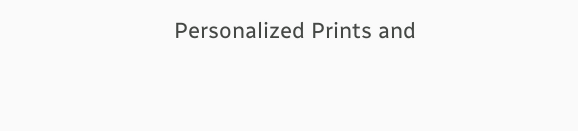Personalized Prints and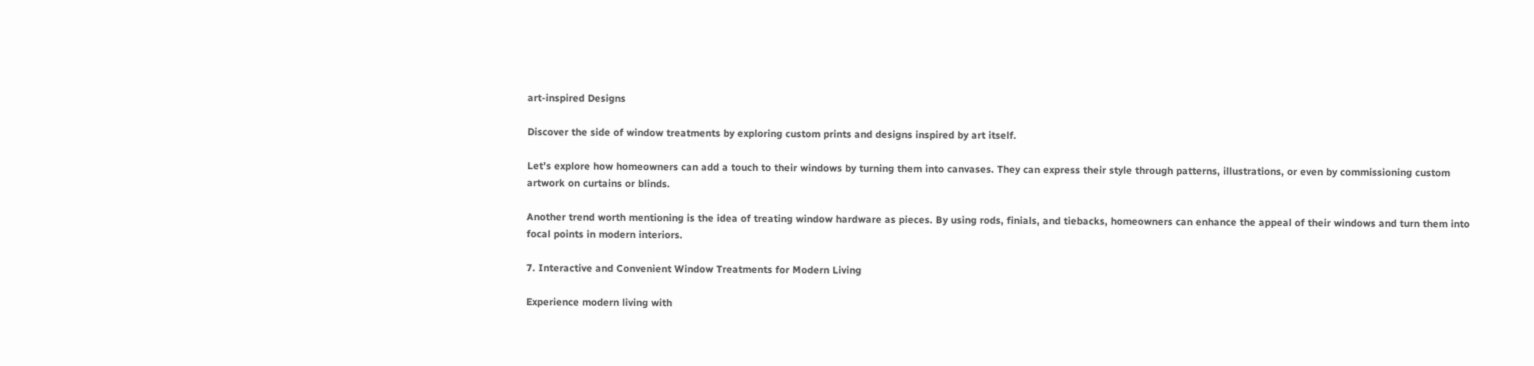art-inspired Designs

Discover the side of window treatments by exploring custom prints and designs inspired by art itself.

Let’s explore how homeowners can add a touch to their windows by turning them into canvases. They can express their style through patterns, illustrations, or even by commissioning custom artwork on curtains or blinds.

Another trend worth mentioning is the idea of treating window hardware as pieces. By using rods, finials, and tiebacks, homeowners can enhance the appeal of their windows and turn them into focal points in modern interiors.

7. Interactive and Convenient Window Treatments for Modern Living

Experience modern living with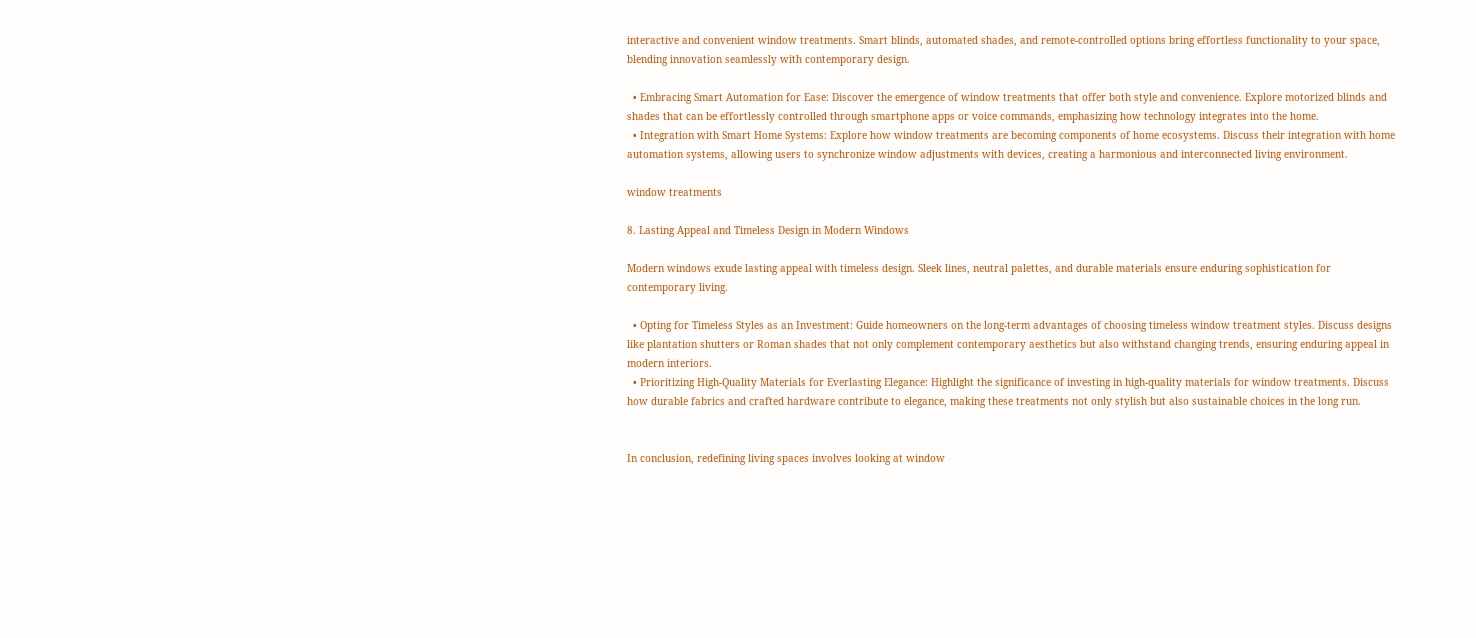interactive and convenient window treatments. Smart blinds, automated shades, and remote-controlled options bring effortless functionality to your space, blending innovation seamlessly with contemporary design.

  • Embracing Smart Automation for Ease: Discover the emergence of window treatments that offer both style and convenience. Explore motorized blinds and shades that can be effortlessly controlled through smartphone apps or voice commands, emphasizing how technology integrates into the home.
  • Integration with Smart Home Systems: Explore how window treatments are becoming components of home ecosystems. Discuss their integration with home automation systems, allowing users to synchronize window adjustments with devices, creating a harmonious and interconnected living environment.

window treatments

8. Lasting Appeal and Timeless Design in Modern Windows

Modern windows exude lasting appeal with timeless design. Sleek lines, neutral palettes, and durable materials ensure enduring sophistication for contemporary living.

  • Opting for Timeless Styles as an Investment: Guide homeowners on the long-term advantages of choosing timeless window treatment styles. Discuss designs like plantation shutters or Roman shades that not only complement contemporary aesthetics but also withstand changing trends, ensuring enduring appeal in modern interiors.
  • Prioritizing High-Quality Materials for Everlasting Elegance: Highlight the significance of investing in high-quality materials for window treatments. Discuss how durable fabrics and crafted hardware contribute to elegance, making these treatments not only stylish but also sustainable choices in the long run.


In conclusion, redefining living spaces involves looking at window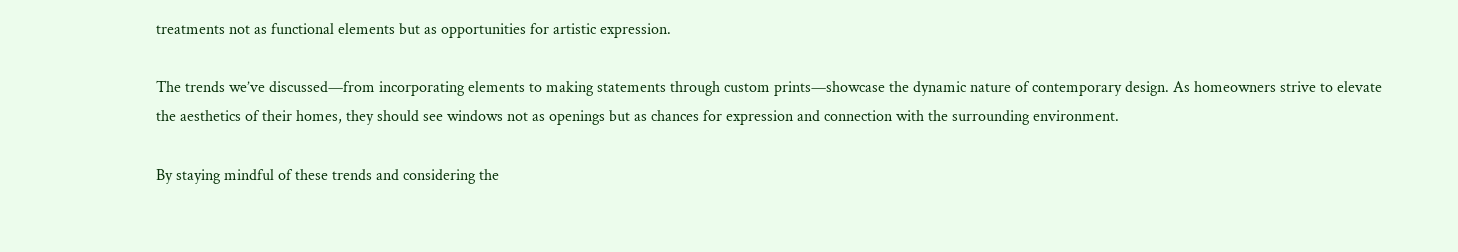treatments not as functional elements but as opportunities for artistic expression.

The trends we’ve discussed—from incorporating elements to making statements through custom prints—showcase the dynamic nature of contemporary design. As homeowners strive to elevate the aesthetics of their homes, they should see windows not as openings but as chances for expression and connection with the surrounding environment.

By staying mindful of these trends and considering the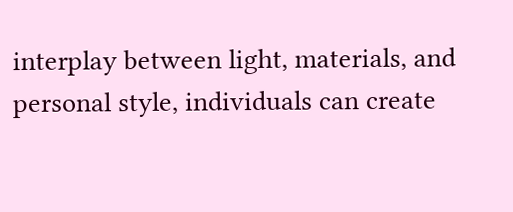interplay between light, materials, and personal style, individuals can create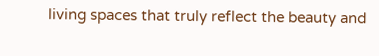living spaces that truly reflect the beauty and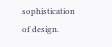sophistication of design.